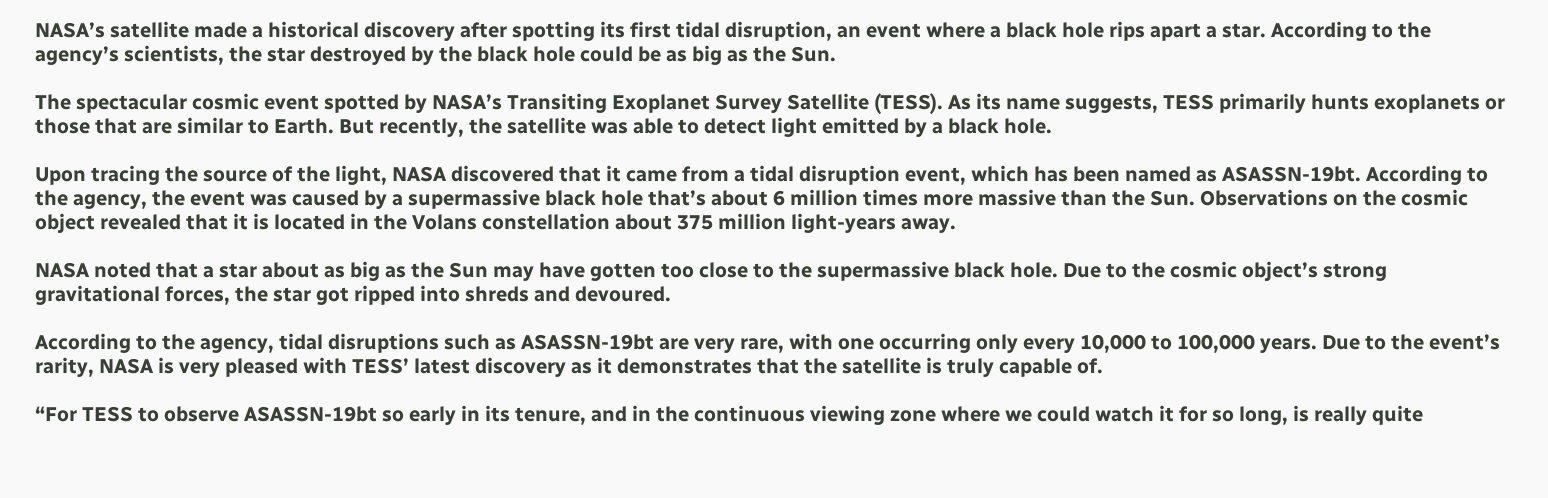NASA’s satellite made a historical discovery after spotting its first tidal disruption, an event where a black hole rips apart a star. According to the agency’s scientists, the star destroyed by the black hole could be as big as the Sun.

The spectacular cosmic event spotted by NASA’s Transiting Exoplanet Survey Satellite (TESS). As its name suggests, TESS primarily hunts exoplanets or those that are similar to Earth. But recently, the satellite was able to detect light emitted by a black hole.

Upon tracing the source of the light, NASA discovered that it came from a tidal disruption event, which has been named as ASASSN-19bt. According to the agency, the event was caused by a supermassive black hole that’s about 6 million times more massive than the Sun. Observations on the cosmic object revealed that it is located in the Volans constellation about 375 million light-years away.

NASA noted that a star about as big as the Sun may have gotten too close to the supermassive black hole. Due to the cosmic object’s strong gravitational forces, the star got ripped into shreds and devoured.

According to the agency, tidal disruptions such as ASASSN-19bt are very rare, with one occurring only every 10,000 to 100,000 years. Due to the event’s rarity, NASA is very pleased with TESS’ latest discovery as it demonstrates that the satellite is truly capable of.

“For TESS to observe ASASSN-19bt so early in its tenure, and in the continuous viewing zone where we could watch it for so long, is really quite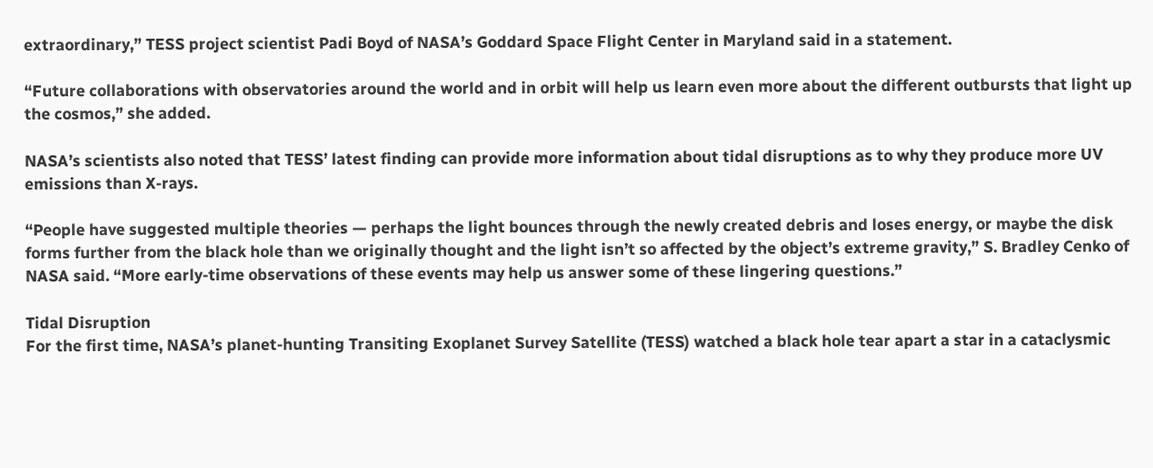extraordinary,” TESS project scientist Padi Boyd of NASA’s Goddard Space Flight Center in Maryland said in a statement.

“Future collaborations with observatories around the world and in orbit will help us learn even more about the different outbursts that light up the cosmos,” she added.

NASA’s scientists also noted that TESS’ latest finding can provide more information about tidal disruptions as to why they produce more UV emissions than X-rays.

“People have suggested multiple theories — perhaps the light bounces through the newly created debris and loses energy, or maybe the disk forms further from the black hole than we originally thought and the light isn’t so affected by the object’s extreme gravity,” S. Bradley Cenko of NASA said. “More early-time observations of these events may help us answer some of these lingering questions.”

Tidal Disruption
For the first time, NASA’s planet-hunting Transiting Exoplanet Survey Satellite (TESS) watched a black hole tear apart a star in a cataclysmic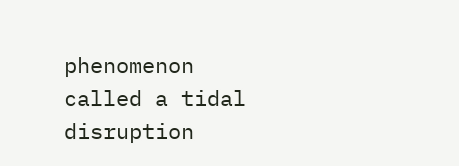phenomenon called a tidal disruption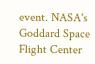event. NASA's Goddard Space Flight Center